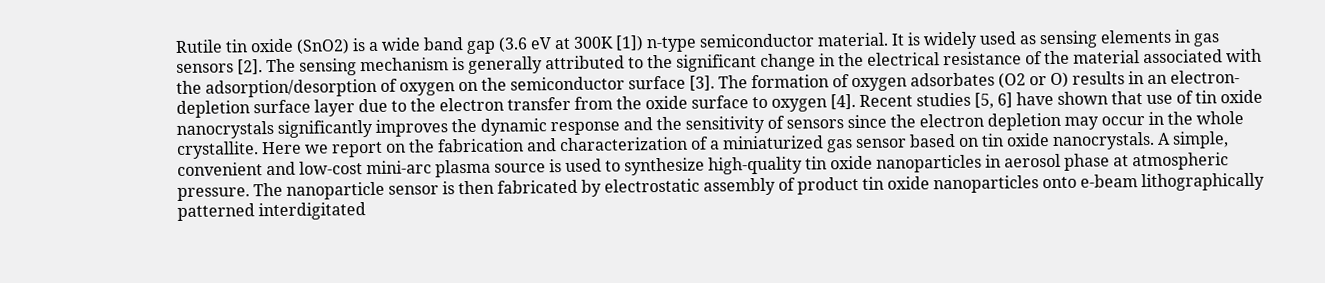Rutile tin oxide (SnO2) is a wide band gap (3.6 eV at 300K [1]) n-type semiconductor material. It is widely used as sensing elements in gas sensors [2]. The sensing mechanism is generally attributed to the significant change in the electrical resistance of the material associated with the adsorption/desorption of oxygen on the semiconductor surface [3]. The formation of oxygen adsorbates (O2 or O) results in an electron-depletion surface layer due to the electron transfer from the oxide surface to oxygen [4]. Recent studies [5, 6] have shown that use of tin oxide nanocrystals significantly improves the dynamic response and the sensitivity of sensors since the electron depletion may occur in the whole crystallite. Here we report on the fabrication and characterization of a miniaturized gas sensor based on tin oxide nanocrystals. A simple, convenient and low-cost mini-arc plasma source is used to synthesize high-quality tin oxide nanoparticles in aerosol phase at atmospheric pressure. The nanoparticle sensor is then fabricated by electrostatic assembly of product tin oxide nanoparticles onto e-beam lithographically patterned interdigitated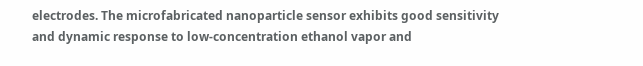electrodes. The microfabricated nanoparticle sensor exhibits good sensitivity and dynamic response to low-concentration ethanol vapor and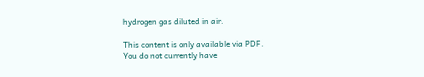hydrogen gas diluted in air.

This content is only available via PDF.
You do not currently have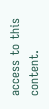access to this content.